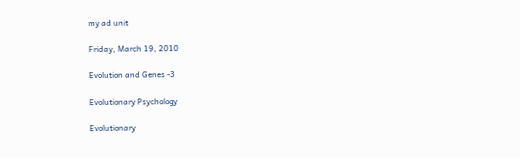my ad unit

Friday, March 19, 2010

Evolution and Genes -3

Evolutionary Psychology

Evolutionary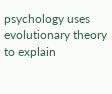psychology uses evolutionary theory to explain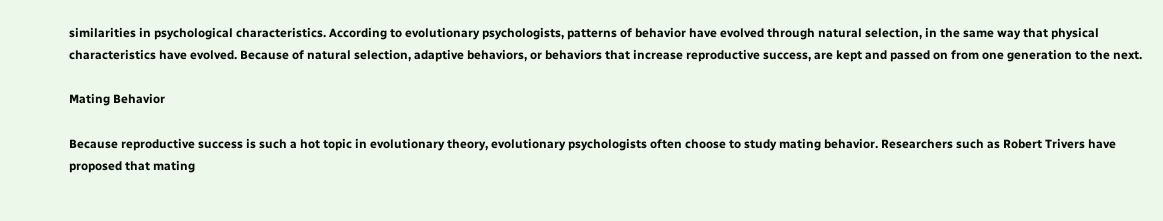similarities in psychological characteristics. According to evolutionary psychologists, patterns of behavior have evolved through natural selection, in the same way that physical characteristics have evolved. Because of natural selection, adaptive behaviors, or behaviors that increase reproductive success, are kept and passed on from one generation to the next.

Mating Behavior

Because reproductive success is such a hot topic in evolutionary theory, evolutionary psychologists often choose to study mating behavior. Researchers such as Robert Trivers have proposed that mating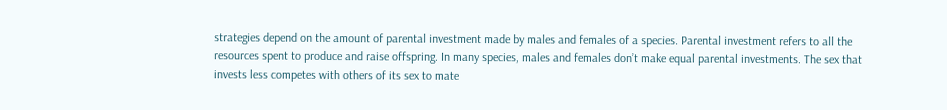strategies depend on the amount of parental investment made by males and females of a species. Parental investment refers to all the resources spent to produce and raise offspring. In many species, males and females don’t make equal parental investments. The sex that invests less competes with others of its sex to mate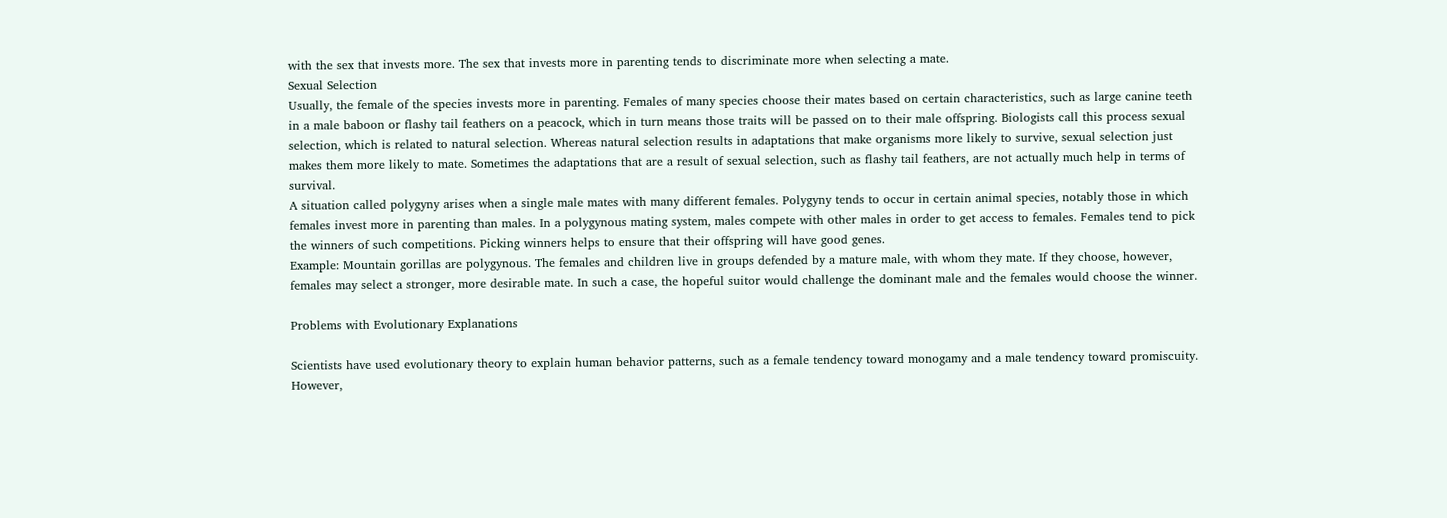with the sex that invests more. The sex that invests more in parenting tends to discriminate more when selecting a mate.
Sexual Selection
Usually, the female of the species invests more in parenting. Females of many species choose their mates based on certain characteristics, such as large canine teeth in a male baboon or flashy tail feathers on a peacock, which in turn means those traits will be passed on to their male offspring. Biologists call this process sexual selection, which is related to natural selection. Whereas natural selection results in adaptations that make organisms more likely to survive, sexual selection just makes them more likely to mate. Sometimes the adaptations that are a result of sexual selection, such as flashy tail feathers, are not actually much help in terms of survival.
A situation called polygyny arises when a single male mates with many different females. Polygyny tends to occur in certain animal species, notably those in which females invest more in parenting than males. In a polygynous mating system, males compete with other males in order to get access to females. Females tend to pick the winners of such competitions. Picking winners helps to ensure that their offspring will have good genes.
Example: Mountain gorillas are polygynous. The females and children live in groups defended by a mature male, with whom they mate. If they choose, however, females may select a stronger, more desirable mate. In such a case, the hopeful suitor would challenge the dominant male and the females would choose the winner.

Problems with Evolutionary Explanations

Scientists have used evolutionary theory to explain human behavior patterns, such as a female tendency toward monogamy and a male tendency toward promiscuity. However,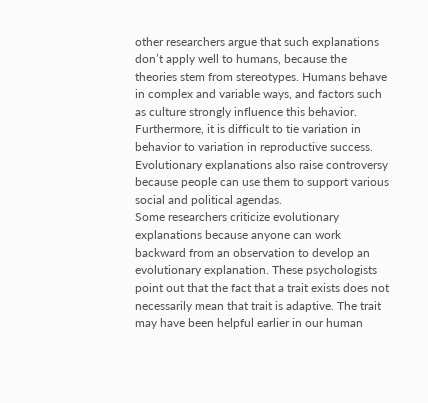other researchers argue that such explanations don’t apply well to humans, because the theories stem from stereotypes. Humans behave in complex and variable ways, and factors such as culture strongly influence this behavior. Furthermore, it is difficult to tie variation in behavior to variation in reproductive success. Evolutionary explanations also raise controversy because people can use them to support various social and political agendas.
Some researchers criticize evolutionary explanations because anyone can work backward from an observation to develop an evolutionary explanation. These psychologists point out that the fact that a trait exists does not necessarily mean that trait is adaptive. The trait may have been helpful earlier in our human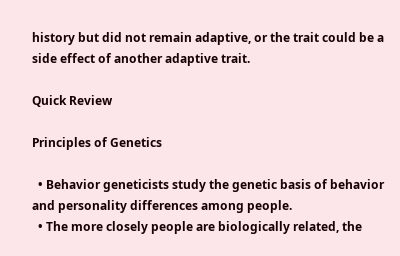history but did not remain adaptive, or the trait could be a side effect of another adaptive trait.

Quick Review

Principles of Genetics

  • Behavior geneticists study the genetic basis of behavior and personality differences among people.
  • The more closely people are biologically related, the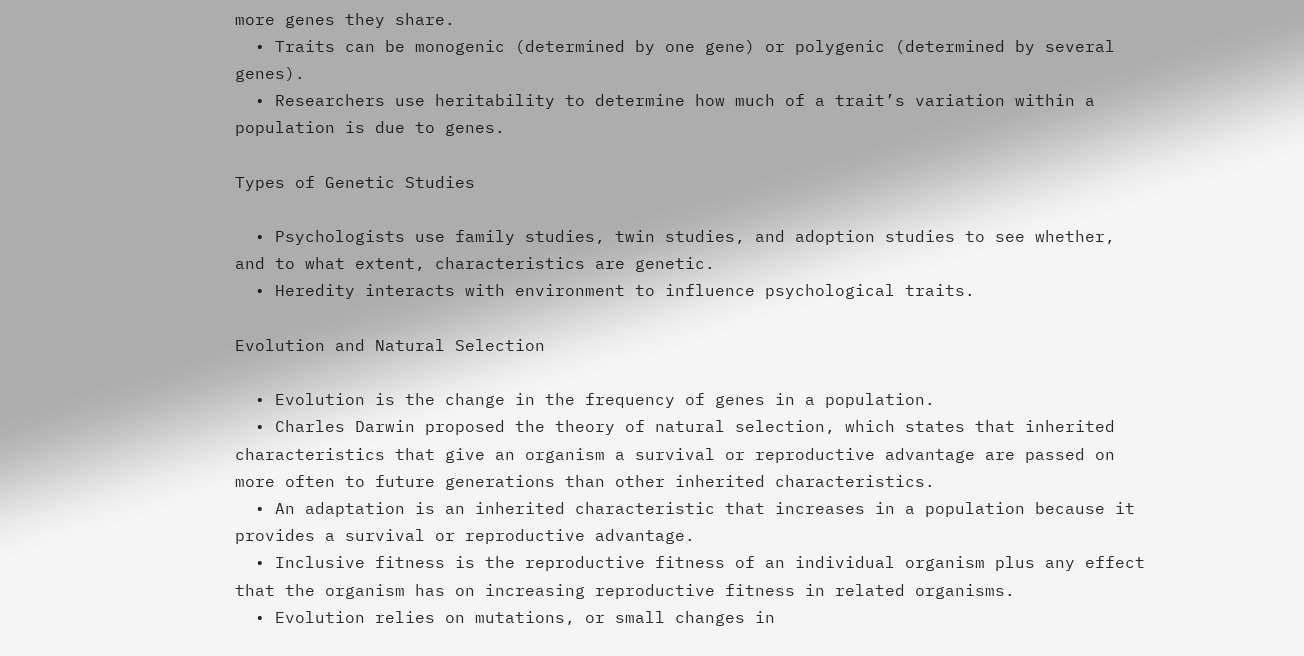more genes they share.
  • Traits can be monogenic (determined by one gene) or polygenic (determined by several genes).
  • Researchers use heritability to determine how much of a trait’s variation within a population is due to genes.

Types of Genetic Studies

  • Psychologists use family studies, twin studies, and adoption studies to see whether, and to what extent, characteristics are genetic.
  • Heredity interacts with environment to influence psychological traits.

Evolution and Natural Selection

  • Evolution is the change in the frequency of genes in a population.
  • Charles Darwin proposed the theory of natural selection, which states that inherited characteristics that give an organism a survival or reproductive advantage are passed on more often to future generations than other inherited characteristics.
  • An adaptation is an inherited characteristic that increases in a population because it provides a survival or reproductive advantage.
  • Inclusive fitness is the reproductive fitness of an individual organism plus any effect that the organism has on increasing reproductive fitness in related organisms.
  • Evolution relies on mutations, or small changes in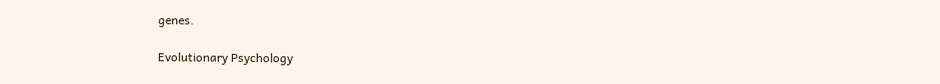genes.

Evolutionary Psychology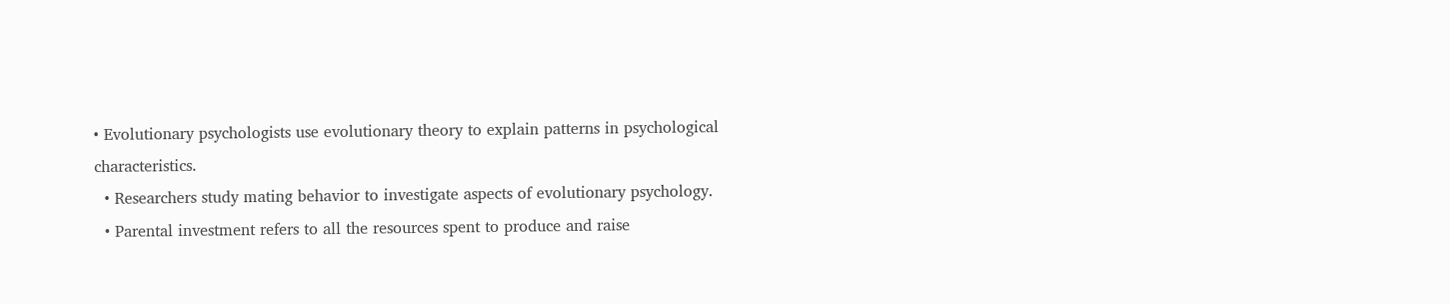• Evolutionary psychologists use evolutionary theory to explain patterns in psychological characteristics.
  • Researchers study mating behavior to investigate aspects of evolutionary psychology.
  • Parental investment refers to all the resources spent to produce and raise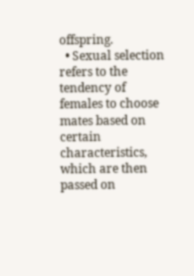offspring.
  • Sexual selection refers to the tendency of females to choose mates based on certain characteristics, which are then passed on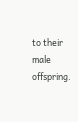to their male offspring.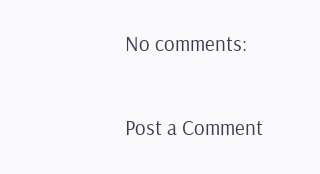No comments:

Post a Comment